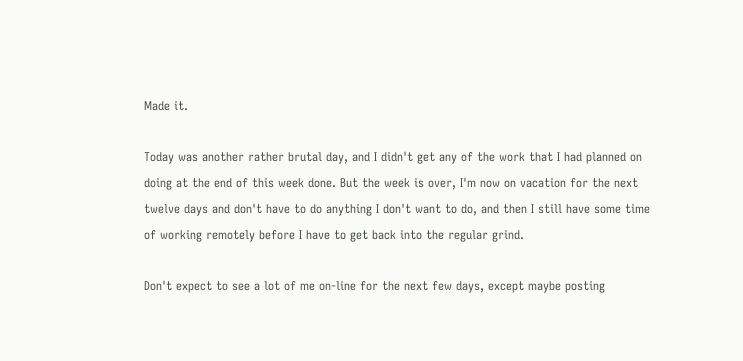Made it.

Today was another rather brutal day, and I didn't get any of the work that I had planned on doing at the end of this week done. But the week is over, I'm now on vacation for the next twelve days and don't have to do anything I don't want to do, and then I still have some time of working remotely before I have to get back into the regular grind.

Don't expect to see a lot of me on-line for the next few days, except maybe posting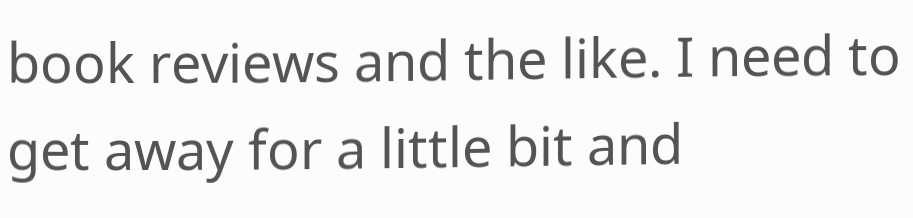book reviews and the like. I need to get away for a little bit and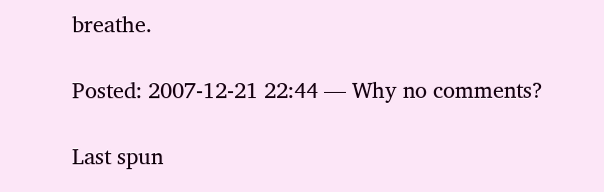breathe.

Posted: 2007-12-21 22:44 — Why no comments?

Last spun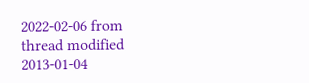2022-02-06 from thread modified 2013-01-04